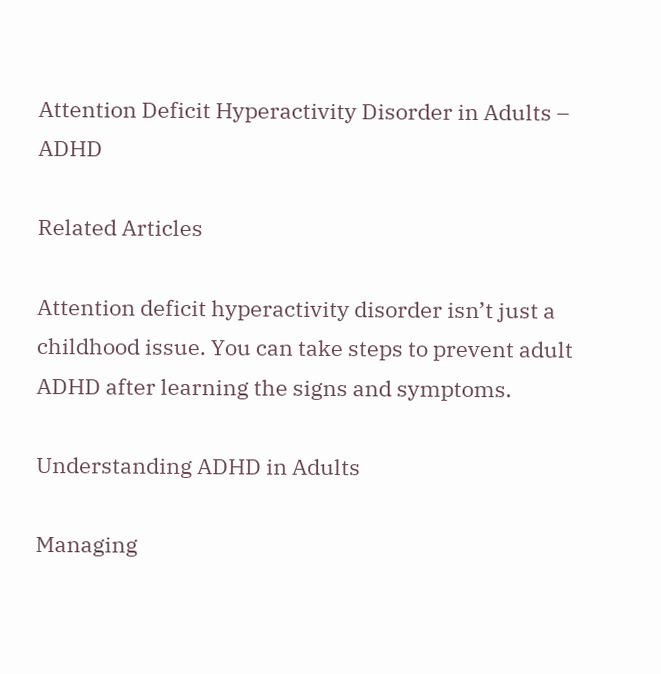Attention Deficit Hyperactivity Disorder in Adults – ADHD

Related Articles

Attention deficit hyperactivity disorder isn’t just a childhood issue. You can take steps to prevent adult ADHD after learning the signs and symptoms.

Understanding ADHD in Adults

Managing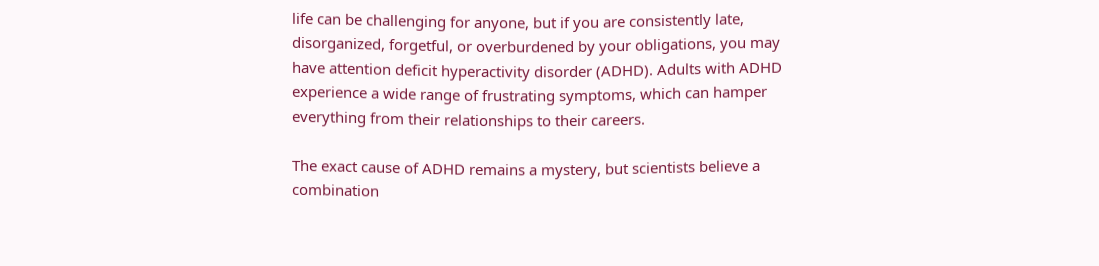life can be challenging for anyone, but if you are consistently late, disorganized, forgetful, or overburdened by your obligations, you may have attention deficit hyperactivity disorder (ADHD). Adults with ADHD experience a wide range of frustrating symptoms, which can hamper everything from their relationships to their careers.

The exact cause of ADHD remains a mystery, but scientists believe a combination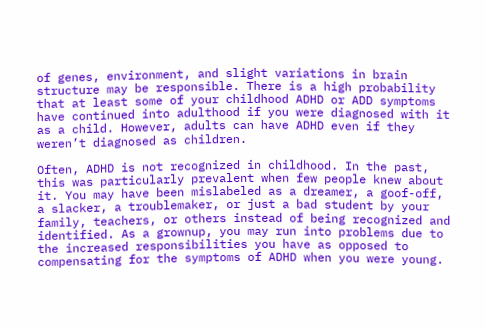of genes, environment, and slight variations in brain structure may be responsible. There is a high probability that at least some of your childhood ADHD or ADD symptoms have continued into adulthood if you were diagnosed with it as a child. However, adults can have ADHD even if they weren’t diagnosed as children.

Often, ADHD is not recognized in childhood. In the past, this was particularly prevalent when few people knew about it. You may have been mislabeled as a dreamer, a goof-off, a slacker, a troublemaker, or just a bad student by your family, teachers, or others instead of being recognized and identified. As a grownup, you may run into problems due to the increased responsibilities you have as opposed to compensating for the symptoms of ADHD when you were young.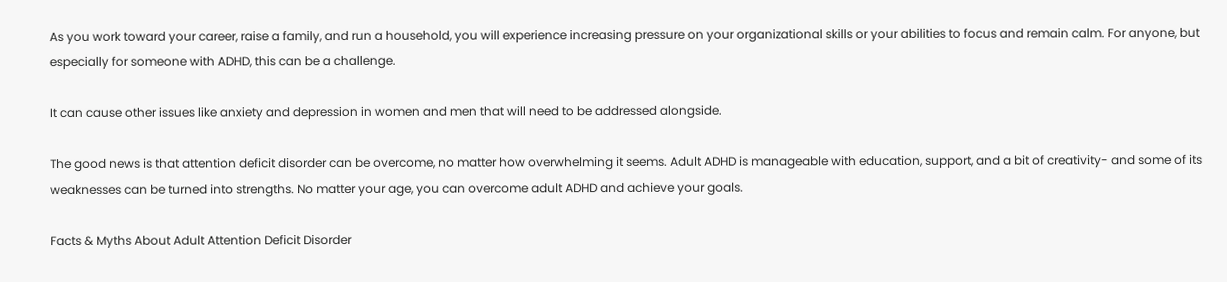As you work toward your career, raise a family, and run a household, you will experience increasing pressure on your organizational skills or your abilities to focus and remain calm. For anyone, but especially for someone with ADHD, this can be a challenge.

It can cause other issues like anxiety and depression in women and men that will need to be addressed alongside.

The good news is that attention deficit disorder can be overcome, no matter how overwhelming it seems. Adult ADHD is manageable with education, support, and a bit of creativity- and some of its weaknesses can be turned into strengths. No matter your age, you can overcome adult ADHD and achieve your goals.

Facts & Myths About Adult Attention Deficit Disorder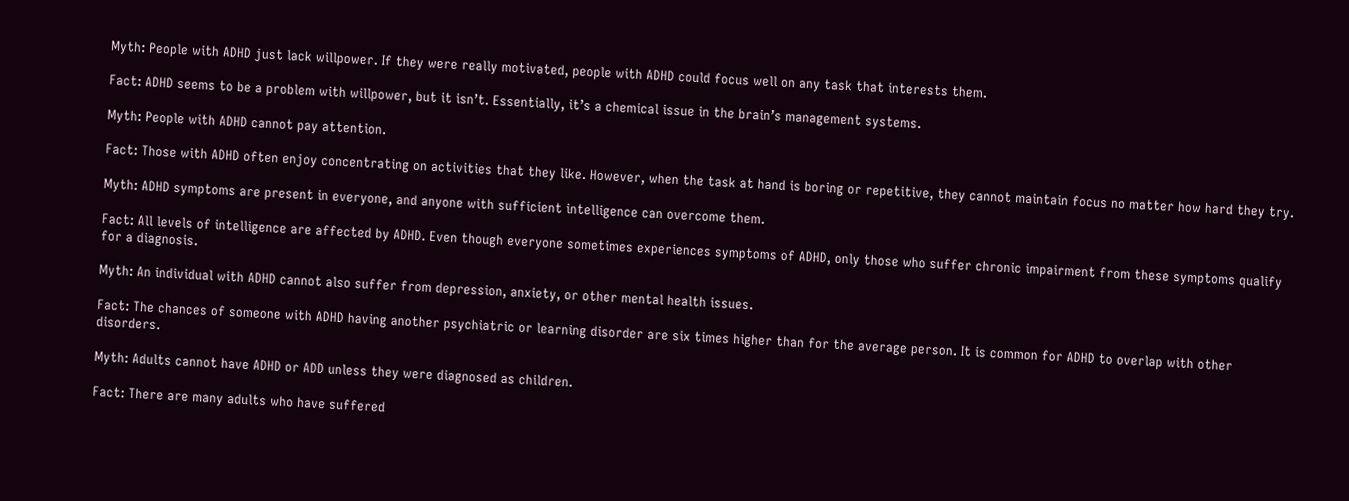Myth: People with ADHD just lack willpower. If they were really motivated, people with ADHD could focus well on any task that interests them.

Fact: ADHD seems to be a problem with willpower, but it isn’t. Essentially, it’s a chemical issue in the brain’s management systems.

Myth: People with ADHD cannot pay attention.

Fact: Those with ADHD often enjoy concentrating on activities that they like. However, when the task at hand is boring or repetitive, they cannot maintain focus no matter how hard they try.

Myth: ADHD symptoms are present in everyone, and anyone with sufficient intelligence can overcome them.

Fact: All levels of intelligence are affected by ADHD. Even though everyone sometimes experiences symptoms of ADHD, only those who suffer chronic impairment from these symptoms qualify for a diagnosis.

Myth: An individual with ADHD cannot also suffer from depression, anxiety, or other mental health issues.

Fact: The chances of someone with ADHD having another psychiatric or learning disorder are six times higher than for the average person. It is common for ADHD to overlap with other disorders.

Myth: Adults cannot have ADHD or ADD unless they were diagnosed as children.

Fact: There are many adults who have suffered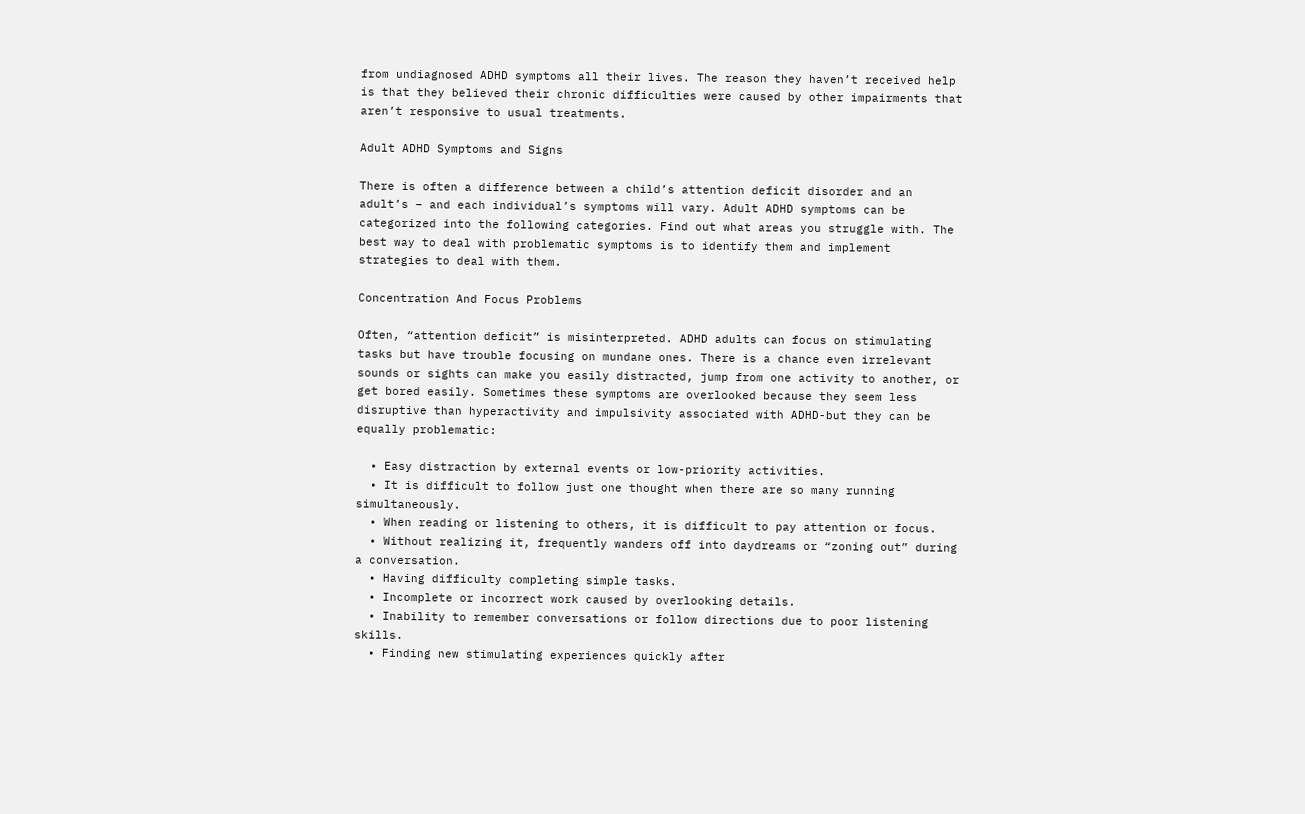from undiagnosed ADHD symptoms all their lives. The reason they haven’t received help is that they believed their chronic difficulties were caused by other impairments that aren’t responsive to usual treatments.

Adult ADHD Symptoms and Signs

There is often a difference between a child’s attention deficit disorder and an adult’s – and each individual’s symptoms will vary. Adult ADHD symptoms can be categorized into the following categories. Find out what areas you struggle with. The best way to deal with problematic symptoms is to identify them and implement strategies to deal with them.

Concentration And Focus Problems

Often, “attention deficit” is misinterpreted. ADHD adults can focus on stimulating tasks but have trouble focusing on mundane ones. There is a chance even irrelevant sounds or sights can make you easily distracted, jump from one activity to another, or get bored easily. Sometimes these symptoms are overlooked because they seem less disruptive than hyperactivity and impulsivity associated with ADHD-but they can be equally problematic:

  • Easy distraction by external events or low-priority activities.
  • It is difficult to follow just one thought when there are so many running simultaneously.
  • When reading or listening to others, it is difficult to pay attention or focus.
  • Without realizing it, frequently wanders off into daydreams or “zoning out” during a conversation.
  • Having difficulty completing simple tasks.
  • Incomplete or incorrect work caused by overlooking details.
  • Inability to remember conversations or follow directions due to poor listening skills.
  • Finding new stimulating experiences quickly after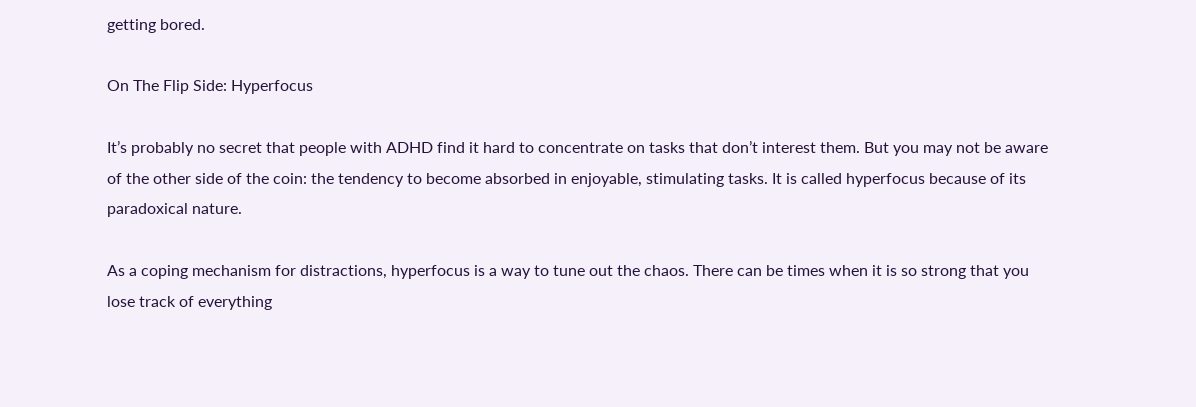getting bored.

On The Flip Side: Hyperfocus

It’s probably no secret that people with ADHD find it hard to concentrate on tasks that don’t interest them. But you may not be aware of the other side of the coin: the tendency to become absorbed in enjoyable, stimulating tasks. It is called hyperfocus because of its paradoxical nature.

As a coping mechanism for distractions, hyperfocus is a way to tune out the chaos. There can be times when it is so strong that you lose track of everything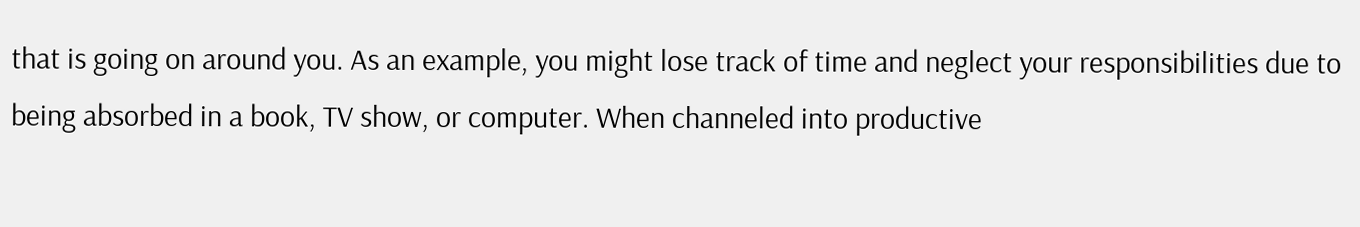that is going on around you. As an example, you might lose track of time and neglect your responsibilities due to being absorbed in a book, TV show, or computer. When channeled into productive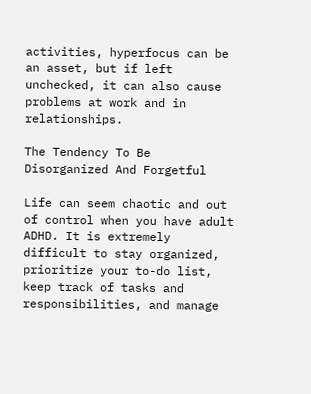activities, hyperfocus can be an asset, but if left unchecked, it can also cause problems at work and in relationships.

The Tendency To Be Disorganized And Forgetful

Life can seem chaotic and out of control when you have adult ADHD. It is extremely difficult to stay organized, prioritize your to-do list, keep track of tasks and responsibilities, and manage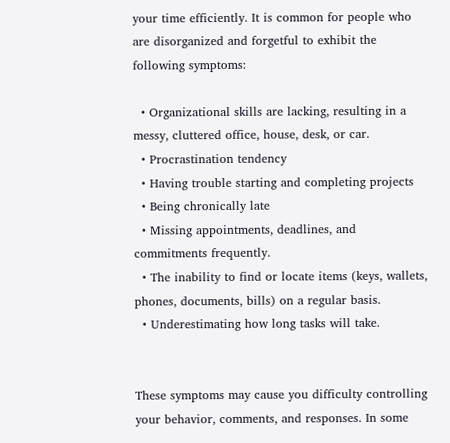your time efficiently. It is common for people who are disorganized and forgetful to exhibit the following symptoms:

  • Organizational skills are lacking, resulting in a messy, cluttered office, house, desk, or car.
  • Procrastination tendency
  • Having trouble starting and completing projects
  • Being chronically late
  • Missing appointments, deadlines, and commitments frequently.
  • The inability to find or locate items (keys, wallets, phones, documents, bills) on a regular basis.
  • Underestimating how long tasks will take.


These symptoms may cause you difficulty controlling your behavior, comments, and responses. In some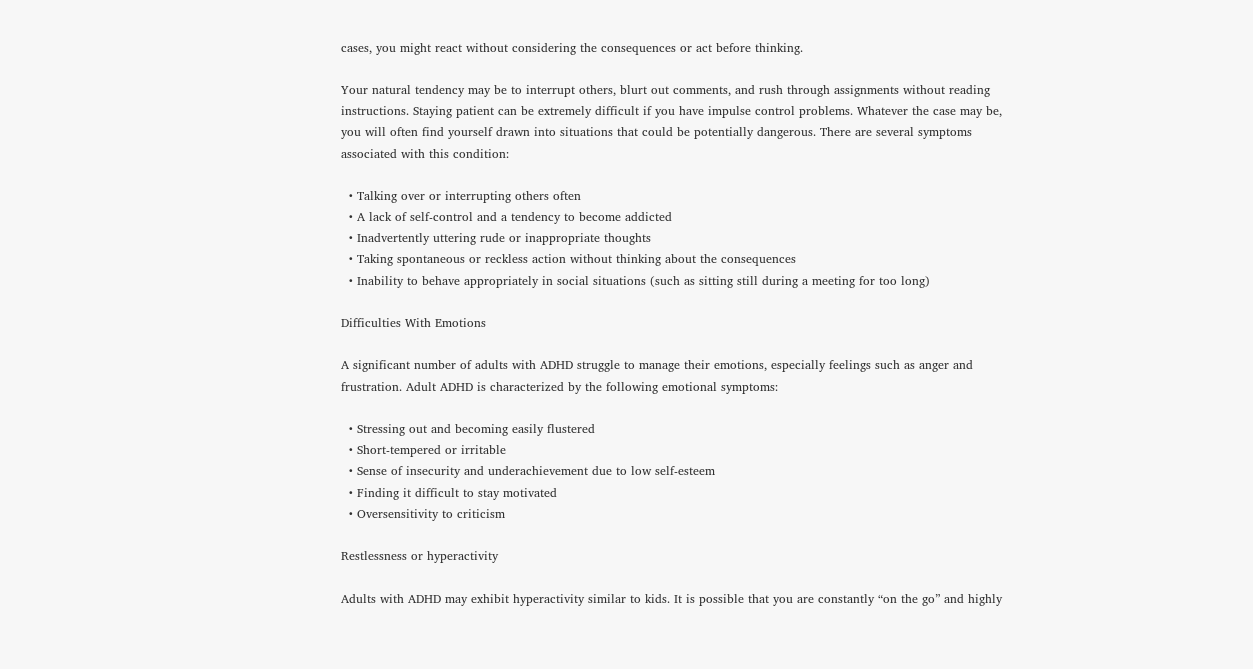cases, you might react without considering the consequences or act before thinking.

Your natural tendency may be to interrupt others, blurt out comments, and rush through assignments without reading instructions. Staying patient can be extremely difficult if you have impulse control problems. Whatever the case may be, you will often find yourself drawn into situations that could be potentially dangerous. There are several symptoms associated with this condition:

  • Talking over or interrupting others often
  • A lack of self-control and a tendency to become addicted
  • Inadvertently uttering rude or inappropriate thoughts
  • Taking spontaneous or reckless action without thinking about the consequences
  • Inability to behave appropriately in social situations (such as sitting still during a meeting for too long)

Difficulties With Emotions

A significant number of adults with ADHD struggle to manage their emotions, especially feelings such as anger and frustration. Adult ADHD is characterized by the following emotional symptoms:

  • Stressing out and becoming easily flustered
  • Short-tempered or irritable
  • Sense of insecurity and underachievement due to low self-esteem
  • Finding it difficult to stay motivated
  • Oversensitivity to criticism

Restlessness or hyperactivity

Adults with ADHD may exhibit hyperactivity similar to kids. It is possible that you are constantly “on the go” and highly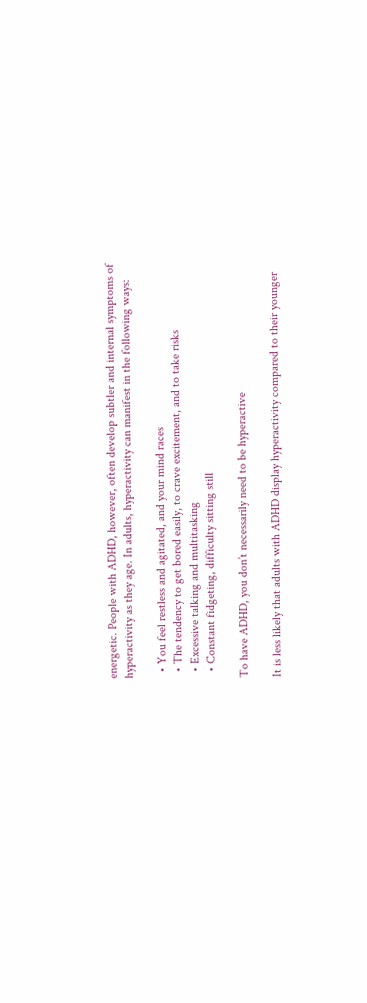energetic. People with ADHD, however, often develop subtler and internal symptoms of hyperactivity as they age. In adults, hyperactivity can manifest in the following ways:

  • You feel restless and agitated, and your mind races
  • The tendency to get bored easily, to crave excitement, and to take risks
  • Excessive talking and multitasking
  • Constant fidgeting, difficulty sitting still

To have ADHD, you don’t necessarily need to be hyperactive

It is less likely that adults with ADHD display hyperactivity compared to their younger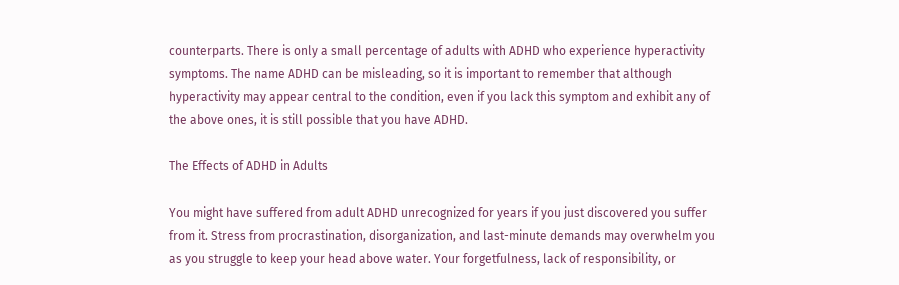counterparts. There is only a small percentage of adults with ADHD who experience hyperactivity symptoms. The name ADHD can be misleading, so it is important to remember that although hyperactivity may appear central to the condition, even if you lack this symptom and exhibit any of the above ones, it is still possible that you have ADHD.

The Effects of ADHD in Adults

You might have suffered from adult ADHD unrecognized for years if you just discovered you suffer from it. Stress from procrastination, disorganization, and last-minute demands may overwhelm you as you struggle to keep your head above water. Your forgetfulness, lack of responsibility, or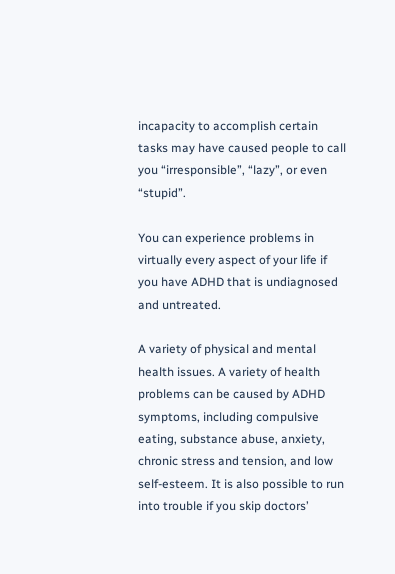incapacity to accomplish certain tasks may have caused people to call you “irresponsible”, “lazy”, or even “stupid”.

You can experience problems in virtually every aspect of your life if you have ADHD that is undiagnosed and untreated.

A variety of physical and mental health issues. A variety of health problems can be caused by ADHD symptoms, including compulsive eating, substance abuse, anxiety, chronic stress and tension, and low self-esteem. It is also possible to run into trouble if you skip doctors’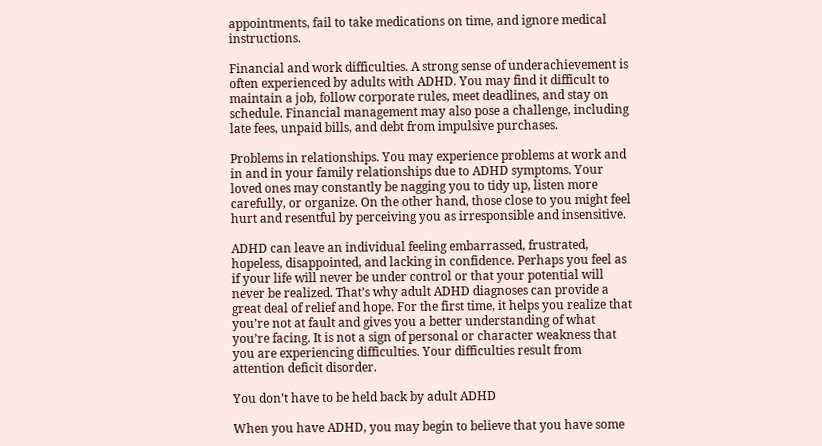appointments, fail to take medications on time, and ignore medical instructions.

Financial and work difficulties. A strong sense of underachievement is often experienced by adults with ADHD. You may find it difficult to maintain a job, follow corporate rules, meet deadlines, and stay on schedule. Financial management may also pose a challenge, including late fees, unpaid bills, and debt from impulsive purchases.

Problems in relationships. You may experience problems at work and in and in your family relationships due to ADHD symptoms. Your loved ones may constantly be nagging you to tidy up, listen more carefully, or organize. On the other hand, those close to you might feel hurt and resentful by perceiving you as irresponsible and insensitive.

ADHD can leave an individual feeling embarrassed, frustrated, hopeless, disappointed, and lacking in confidence. Perhaps you feel as if your life will never be under control or that your potential will never be realized. That’s why adult ADHD diagnoses can provide a great deal of relief and hope. For the first time, it helps you realize that you’re not at fault and gives you a better understanding of what you’re facing. It is not a sign of personal or character weakness that you are experiencing difficulties. Your difficulties result from attention deficit disorder.

You don’t have to be held back by adult ADHD

When you have ADHD, you may begin to believe that you have some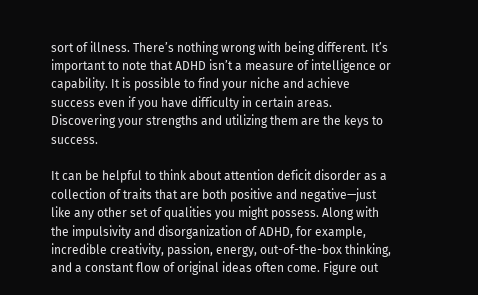sort of illness. There’s nothing wrong with being different. It’s important to note that ADHD isn’t a measure of intelligence or capability. It is possible to find your niche and achieve success even if you have difficulty in certain areas. Discovering your strengths and utilizing them are the keys to success.

It can be helpful to think about attention deficit disorder as a collection of traits that are both positive and negative—just like any other set of qualities you might possess. Along with the impulsivity and disorganization of ADHD, for example, incredible creativity, passion, energy, out-of-the-box thinking, and a constant flow of original ideas often come. Figure out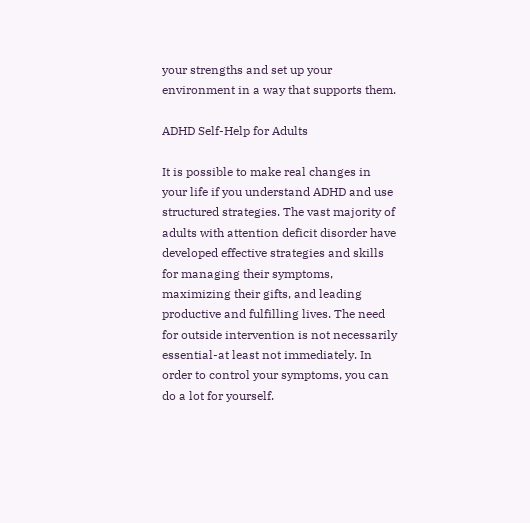your strengths and set up your environment in a way that supports them.

ADHD Self-Help for Adults

It is possible to make real changes in your life if you understand ADHD and use structured strategies. The vast majority of adults with attention deficit disorder have developed effective strategies and skills for managing their symptoms, maximizing their gifts, and leading productive and fulfilling lives. The need for outside intervention is not necessarily essential-at least not immediately. In order to control your symptoms, you can do a lot for yourself.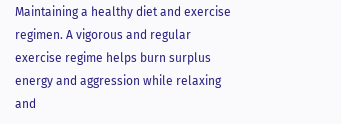Maintaining a healthy diet and exercise regimen. A vigorous and regular exercise regime helps burn surplus energy and aggression while relaxing and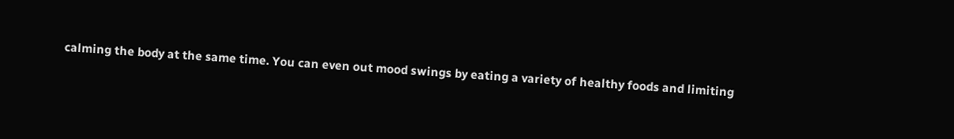calming the body at the same time. You can even out mood swings by eating a variety of healthy foods and limiting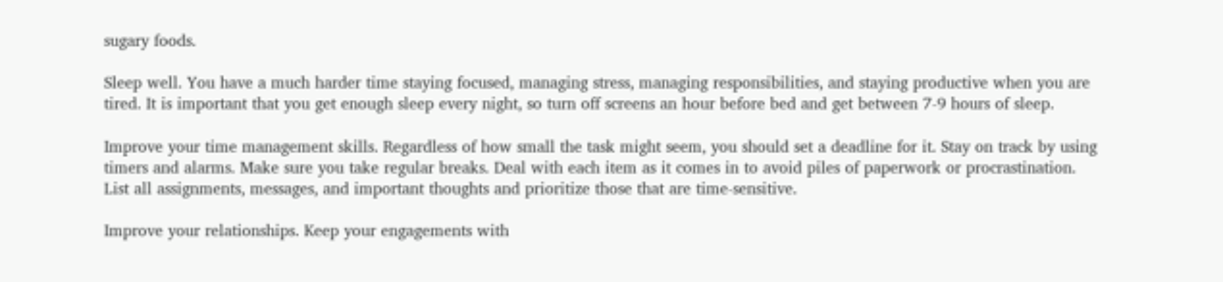sugary foods.

Sleep well. You have a much harder time staying focused, managing stress, managing responsibilities, and staying productive when you are tired. It is important that you get enough sleep every night, so turn off screens an hour before bed and get between 7-9 hours of sleep.

Improve your time management skills. Regardless of how small the task might seem, you should set a deadline for it. Stay on track by using timers and alarms. Make sure you take regular breaks. Deal with each item as it comes in to avoid piles of paperwork or procrastination. List all assignments, messages, and important thoughts and prioritize those that are time-sensitive.

Improve your relationships. Keep your engagements with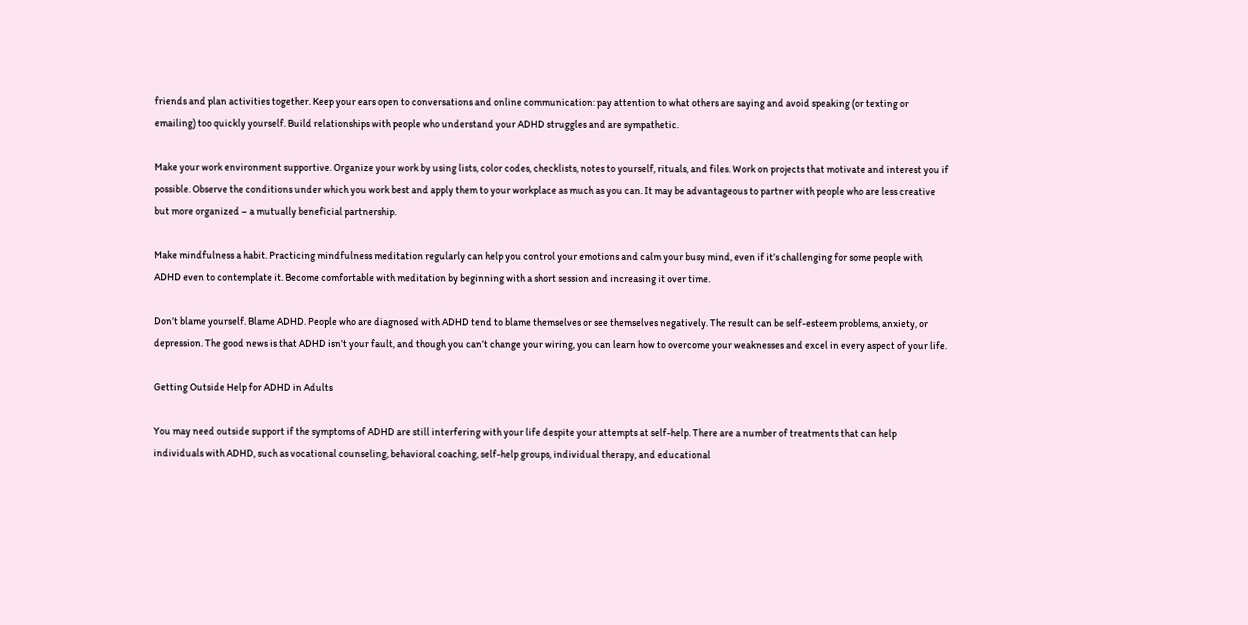friends and plan activities together. Keep your ears open to conversations and online communication: pay attention to what others are saying and avoid speaking (or texting or emailing) too quickly yourself. Build relationships with people who understand your ADHD struggles and are sympathetic.

Make your work environment supportive. Organize your work by using lists, color codes, checklists, notes to yourself, rituals, and files. Work on projects that motivate and interest you if possible. Observe the conditions under which you work best and apply them to your workplace as much as you can. It may be advantageous to partner with people who are less creative but more organized – a mutually beneficial partnership.

Make mindfulness a habit. Practicing mindfulness meditation regularly can help you control your emotions and calm your busy mind, even if it’s challenging for some people with ADHD even to contemplate it. Become comfortable with meditation by beginning with a short session and increasing it over time.

Don’t blame yourself. Blame ADHD. People who are diagnosed with ADHD tend to blame themselves or see themselves negatively. The result can be self-esteem problems, anxiety, or depression. The good news is that ADHD isn’t your fault, and though you can’t change your wiring, you can learn how to overcome your weaknesses and excel in every aspect of your life.

Getting Outside Help for ADHD in Adults

You may need outside support if the symptoms of ADHD are still interfering with your life despite your attempts at self-help. There are a number of treatments that can help individuals with ADHD, such as vocational counseling, behavioral coaching, self-help groups, individual therapy, and educational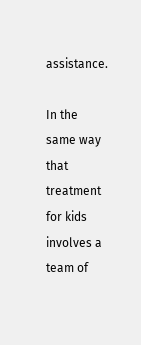assistance.

In the same way that treatment for kids involves a team of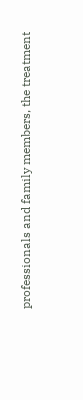professionals and family members, the treatment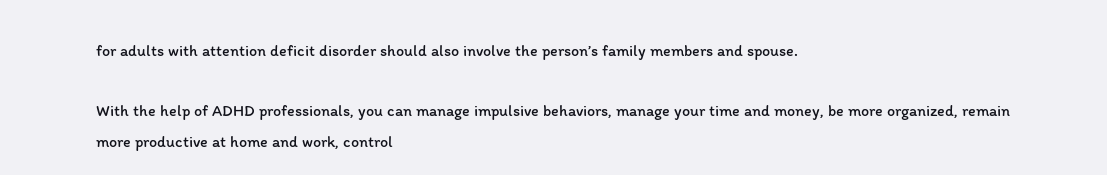for adults with attention deficit disorder should also involve the person’s family members and spouse.

With the help of ADHD professionals, you can manage impulsive behaviors, manage your time and money, be more organized, remain more productive at home and work, control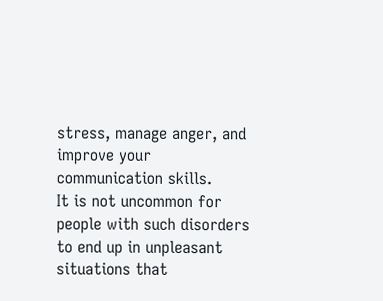stress, manage anger, and improve your communication skills.
It is not uncommon for people with such disorders to end up in unpleasant situations that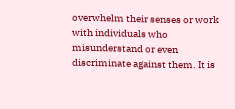overwhelm their senses or work with individuals who misunderstand or even discriminate against them. It is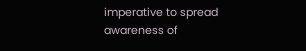imperative to spread awareness of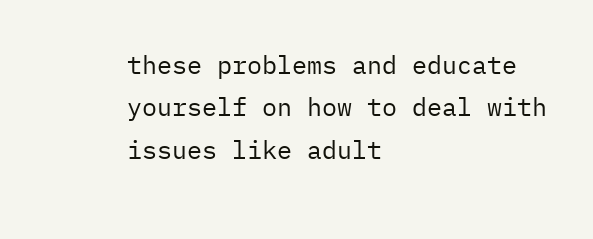these problems and educate yourself on how to deal with issues like adult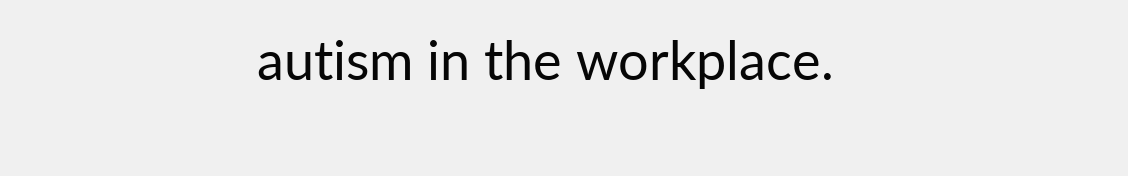autism in the workplace.